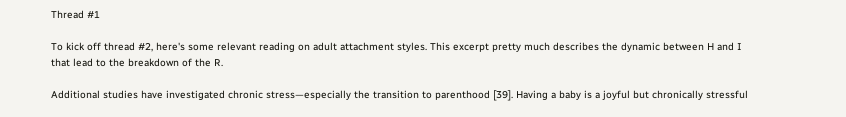Thread #1

To kick off thread #2, here's some relevant reading on adult attachment styles. This excerpt pretty much describes the dynamic between H and I that lead to the breakdown of the R.

Additional studies have investigated chronic stress—especially the transition to parenthood [39]. Having a baby is a joyful but chronically stressful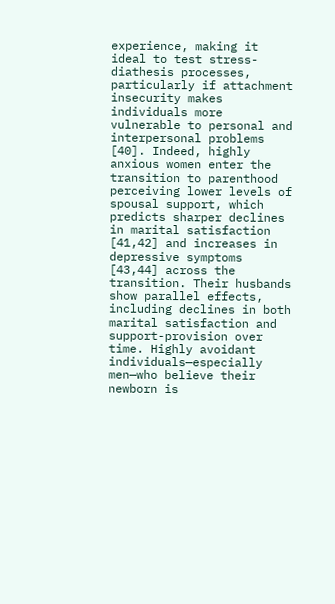experience, making it ideal to test stress-diathesis processes, particularly if attachment insecurity makes individuals more vulnerable to personal and interpersonal problems [40]. Indeed, highly anxious women enter the transition to parenthood perceiving lower levels of spousal support, which predicts sharper declines in marital satisfaction [41,42] and increases in depressive symptoms [43,44] across the transition. Their husbands show parallel effects, including declines in both marital satisfaction and support-provision over time. Highly avoidant individuals—especially men—who believe their newborn is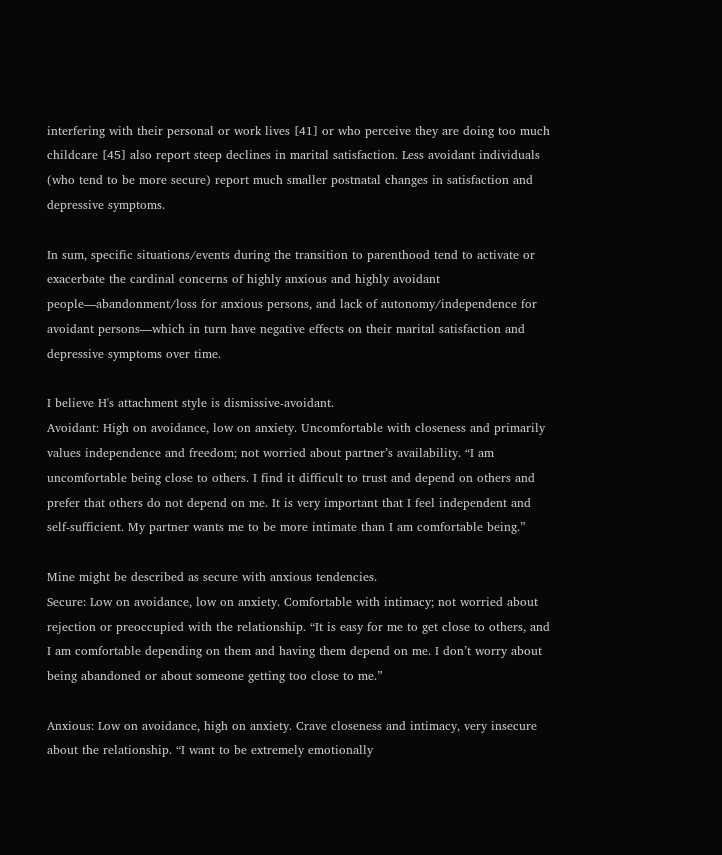interfering with their personal or work lives [41] or who perceive they are doing too much childcare [45] also report steep declines in marital satisfaction. Less avoidant individuals (who tend to be more secure) report much smaller postnatal changes in satisfaction and depressive symptoms.

In sum, specific situations/events during the transition to parenthood tend to activate or exacerbate the cardinal concerns of highly anxious and highly avoidant people—abandonment/loss for anxious persons, and lack of autonomy/independence for avoidant persons—which in turn have negative effects on their marital satisfaction and depressive symptoms over time.

I believe H's attachment style is dismissive-avoidant.
Avoidant: High on avoidance, low on anxiety. Uncomfortable with closeness and primarily values independence and freedom; not worried about partner’s availability. “I am uncomfortable being close to others. I find it difficult to trust and depend on others and prefer that others do not depend on me. It is very important that I feel independent and self-sufficient. My partner wants me to be more intimate than I am comfortable being.”

Mine might be described as secure with anxious tendencies.
Secure: Low on avoidance, low on anxiety. Comfortable with intimacy; not worried about rejection or preoccupied with the relationship. “It is easy for me to get close to others, and I am comfortable depending on them and having them depend on me. I don’t worry about being abandoned or about someone getting too close to me.”

Anxious: Low on avoidance, high on anxiety. Crave closeness and intimacy, very insecure about the relationship. “I want to be extremely emotionally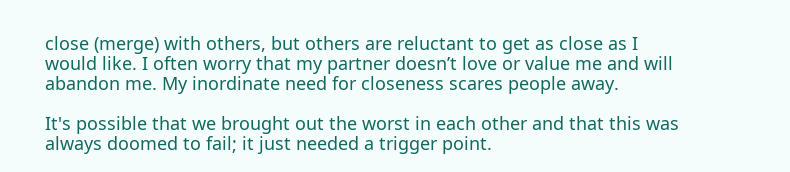close (merge) with others, but others are reluctant to get as close as I would like. I often worry that my partner doesn’t love or value me and will abandon me. My inordinate need for closeness scares people away.

It's possible that we brought out the worst in each other and that this was always doomed to fail; it just needed a trigger point.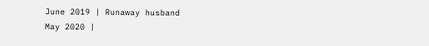June 2019 | Runaway husband
May 2020 |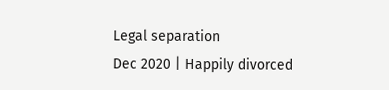Legal separation
Dec 2020 | Happily divorced